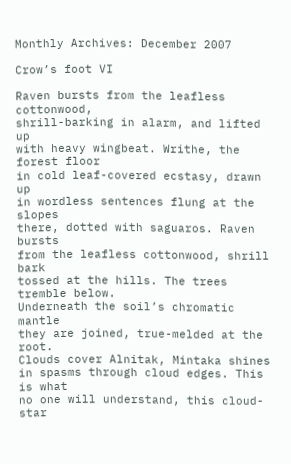Monthly Archives: December 2007

Crow’s foot VI

Raven bursts from the leafless cottonwood,
shrill-barking in alarm, and lifted up
with heavy wingbeat. Writhe, the forest floor
in cold leaf-covered ecstasy, drawn up
in wordless sentences flung at the slopes
there, dotted with saguaros. Raven bursts
from the leafless cottonwood, shrill bark
tossed at the hills. The trees tremble below.
Underneath the soil’s chromatic mantle
they are joined, true-melded at the root.
Clouds cover Alnitak, Mintaka shines
in spasms through cloud edges. This is what
no one will understand, this cloud-star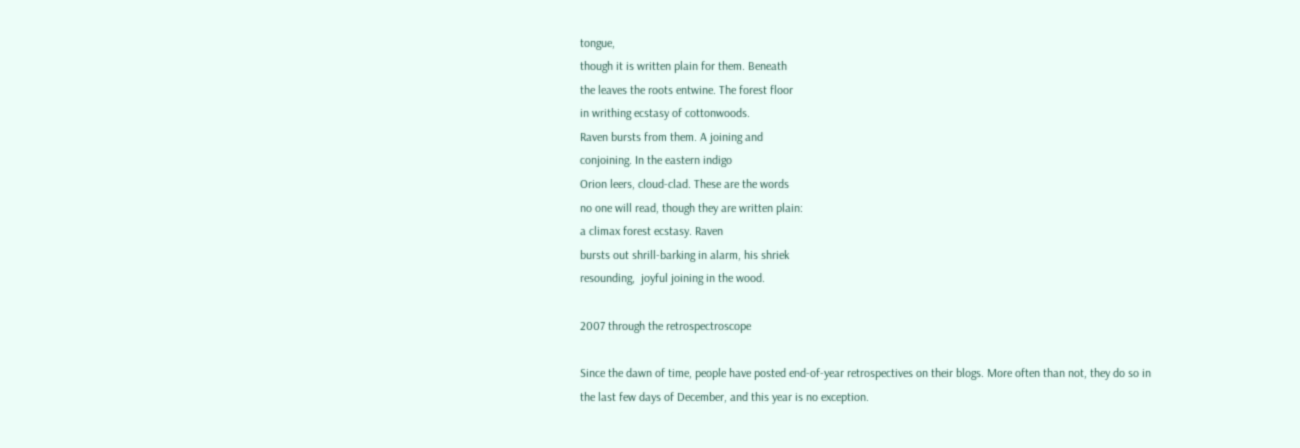tongue,
though it is written plain for them. Beneath
the leaves the roots entwine. The forest floor
in writhing ecstasy of cottonwoods.
Raven bursts from them. A joining and
conjoining. In the eastern indigo
Orion leers, cloud-clad. These are the words
no one will read, though they are written plain:
a climax forest ecstasy. Raven
bursts out shrill-barking in alarm, his shriek
resounding,  joyful joining in the wood.

2007 through the retrospectroscope

Since the dawn of time, people have posted end-of-year retrospectives on their blogs. More often than not, they do so in the last few days of December, and this year is no exception.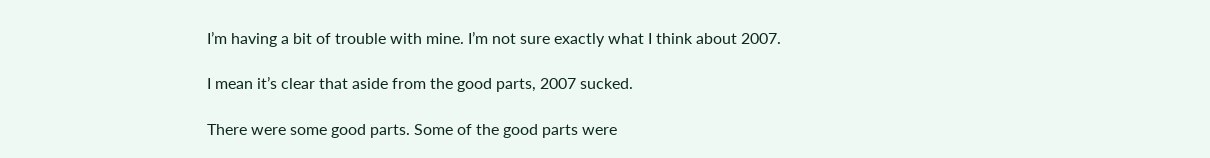I’m having a bit of trouble with mine. I’m not sure exactly what I think about 2007.

I mean it’s clear that aside from the good parts, 2007 sucked.

There were some good parts. Some of the good parts were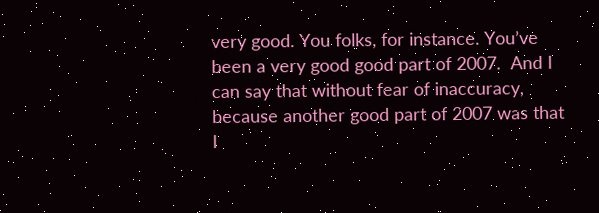very good. You folks, for instance. You’ve been a very good good part of 2007.  And I can say that without fear of inaccuracy, because another good part of 2007 was that I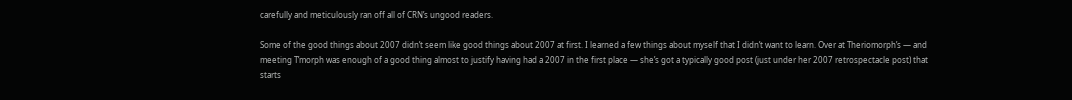carefully and meticulously ran off all of CRN’s ungood readers.

Some of the good things about 2007 didn’t seem like good things about 2007 at first. I learned a few things about myself that I didn’t want to learn. Over at Theriomorph’s — and meeting T’morph was enough of a good thing almost to justify having had a 2007 in the first place — she’s got a typically good post (just under her 2007 retrospectacle post) that starts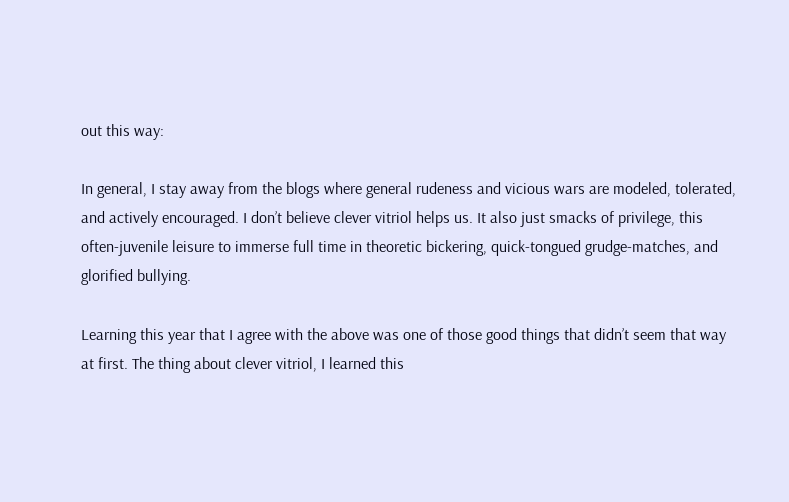out this way:

In general, I stay away from the blogs where general rudeness and vicious wars are modeled, tolerated, and actively encouraged. I don’t believe clever vitriol helps us. It also just smacks of privilege, this often-juvenile leisure to immerse full time in theoretic bickering, quick-tongued grudge-matches, and glorified bullying.

Learning this year that I agree with the above was one of those good things that didn’t seem that way at first. The thing about clever vitriol, I learned this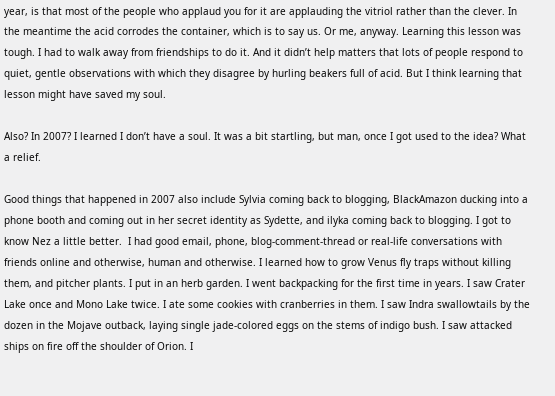year, is that most of the people who applaud you for it are applauding the vitriol rather than the clever. In the meantime the acid corrodes the container, which is to say us. Or me, anyway. Learning this lesson was tough. I had to walk away from friendships to do it. And it didn’t help matters that lots of people respond to quiet, gentle observations with which they disagree by hurling beakers full of acid. But I think learning that lesson might have saved my soul.

Also? In 2007? I learned I don’t have a soul. It was a bit startling, but man, once I got used to the idea? What a relief.

Good things that happened in 2007 also include Sylvia coming back to blogging, BlackAmazon ducking into a phone booth and coming out in her secret identity as Sydette, and ilyka coming back to blogging. I got to know Nez a little better.  I had good email, phone, blog-comment-thread or real-life conversations with friends online and otherwise, human and otherwise. I learned how to grow Venus fly traps without killing them, and pitcher plants. I put in an herb garden. I went backpacking for the first time in years. I saw Crater Lake once and Mono Lake twice. I ate some cookies with cranberries in them. I saw Indra swallowtails by the dozen in the Mojave outback, laying single jade-colored eggs on the stems of indigo bush. I saw attacked ships on fire off the shoulder of Orion. I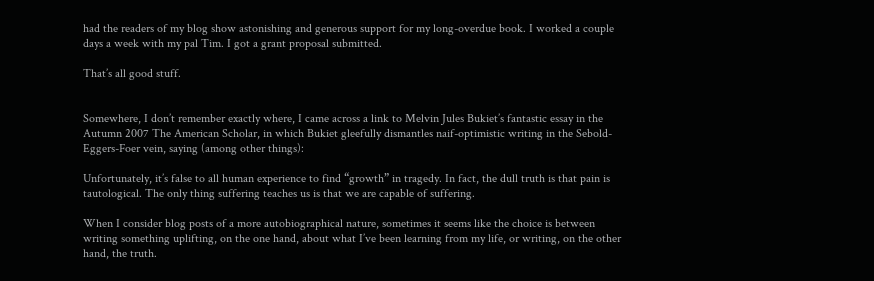had the readers of my blog show astonishing and generous support for my long-overdue book. I worked a couple days a week with my pal Tim. I got a grant proposal submitted.

That’s all good stuff.


Somewhere, I don’t remember exactly where, I came across a link to Melvin Jules Bukiet’s fantastic essay in the Autumn 2007 The American Scholar, in which Bukiet gleefully dismantles naif-optimistic writing in the Sebold-Eggers-Foer vein, saying (among other things):

Unfortunately, it’s false to all human experience to find “growth” in tragedy. In fact, the dull truth is that pain is tautological. The only thing suffering teaches us is that we are capable of suffering.

When I consider blog posts of a more autobiographical nature, sometimes it seems like the choice is between writing something uplifting, on the one hand, about what I’ve been learning from my life, or writing, on the other hand, the truth.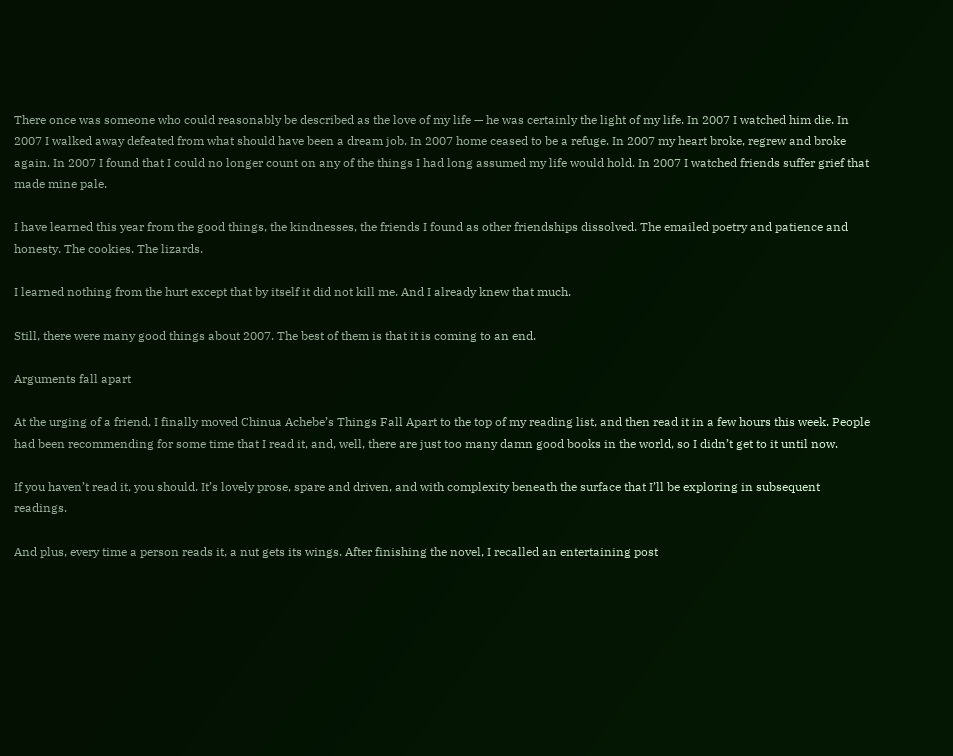There once was someone who could reasonably be described as the love of my life — he was certainly the light of my life. In 2007 I watched him die. In 2007 I walked away defeated from what should have been a dream job. In 2007 home ceased to be a refuge. In 2007 my heart broke, regrew and broke again. In 2007 I found that I could no longer count on any of the things I had long assumed my life would hold. In 2007 I watched friends suffer grief that made mine pale.

I have learned this year from the good things, the kindnesses, the friends I found as other friendships dissolved. The emailed poetry and patience and honesty. The cookies. The lizards.

I learned nothing from the hurt except that by itself it did not kill me. And I already knew that much.

Still, there were many good things about 2007. The best of them is that it is coming to an end.

Arguments fall apart

At the urging of a friend, I finally moved Chinua Achebe’s Things Fall Apart to the top of my reading list, and then read it in a few hours this week. People had been recommending for some time that I read it, and, well, there are just too many damn good books in the world, so I didn’t get to it until now.

If you haven’t read it, you should. It’s lovely prose, spare and driven, and with complexity beneath the surface that I’ll be exploring in subsequent readings.

And plus, every time a person reads it, a nut gets its wings. After finishing the novel, I recalled an entertaining post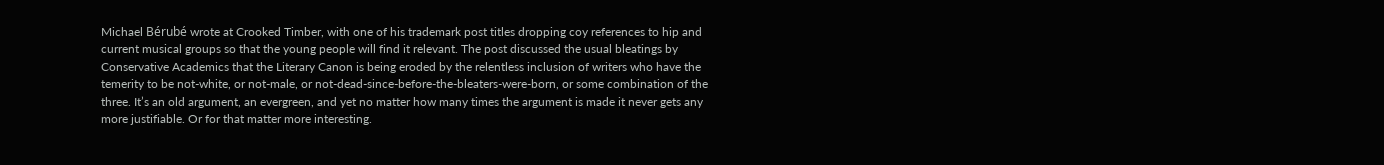Michael Bérubé wrote at Crooked Timber, with one of his trademark post titles dropping coy references to hip and current musical groups so that the young people will find it relevant. The post discussed the usual bleatings by Conservative Academics that the Literary Canon is being eroded by the relentless inclusion of writers who have the temerity to be not-white, or not-male, or not-dead-since-before-the-bleaters-were-born, or some combination of the three. It’s an old argument, an evergreen, and yet no matter how many times the argument is made it never gets any more justifiable. Or for that matter more interesting.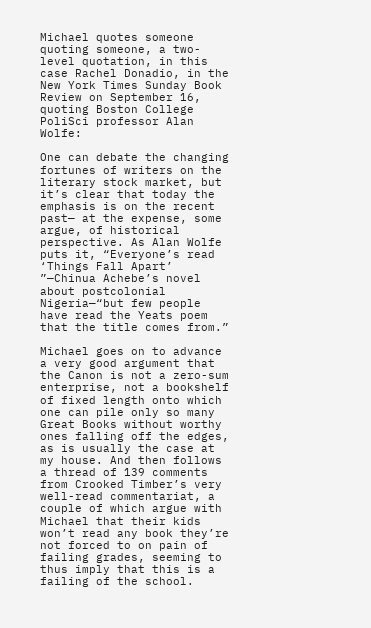Michael quotes someone quoting someone, a two-level quotation, in this case Rachel Donadio, in the New York Times Sunday Book Review on September 16, quoting Boston College PoliSci professor Alan Wolfe:

One can debate the changing fortunes of writers on the literary stock market, but it’s clear that today the emphasis is on the recent past— at the expense, some argue, of historical perspective. As Alan Wolfe puts it, “Everyone’s read ‘Things Fall Apart’ ”—Chinua Achebe’s novel about postcolonial Nigeria—“but few people have read the Yeats poem that the title comes from.”

Michael goes on to advance a very good argument that the Canon is not a zero-sum enterprise, not a bookshelf of fixed length onto which one can pile only so many Great Books without worthy ones falling off the edges, as is usually the case at my house. And then follows a thread of 139 comments from Crooked Timber’s very well-read commentariat, a couple of which argue with Michael that their kids won’t read any book they’re not forced to on pain of failing grades, seeming to thus imply that this is a failing of the school.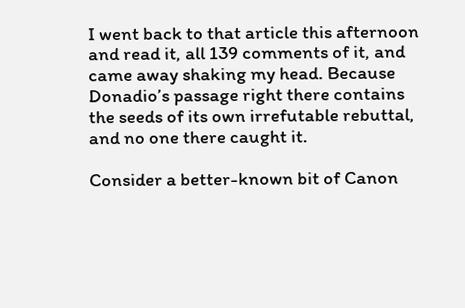I went back to that article this afternoon and read it, all 139 comments of it, and came away shaking my head. Because Donadio’s passage right there contains the seeds of its own irrefutable rebuttal, and no one there caught it.

Consider a better-known bit of Canon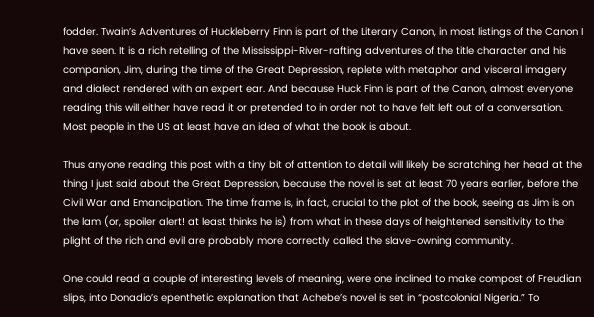fodder. Twain’s Adventures of Huckleberry Finn is part of the Literary Canon, in most listings of the Canon I have seen. It is a rich retelling of the Mississippi-River-rafting adventures of the title character and his companion, Jim, during the time of the Great Depression, replete with metaphor and visceral imagery and dialect rendered with an expert ear. And because Huck Finn is part of the Canon, almost everyone reading this will either have read it or pretended to in order not to have felt left out of a conversation. Most people in the US at least have an idea of what the book is about.

Thus anyone reading this post with a tiny bit of attention to detail will likely be scratching her head at the thing I just said about the Great Depression, because the novel is set at least 70 years earlier, before the Civil War and Emancipation. The time frame is, in fact, crucial to the plot of the book, seeing as Jim is on the lam (or, spoiler alert! at least thinks he is) from what in these days of heightened sensitivity to the plight of the rich and evil are probably more correctly called the slave-owning community.

One could read a couple of interesting levels of meaning, were one inclined to make compost of Freudian slips, into Donadio’s epenthetic explanation that Achebe’s novel is set in “postcolonial Nigeria.” To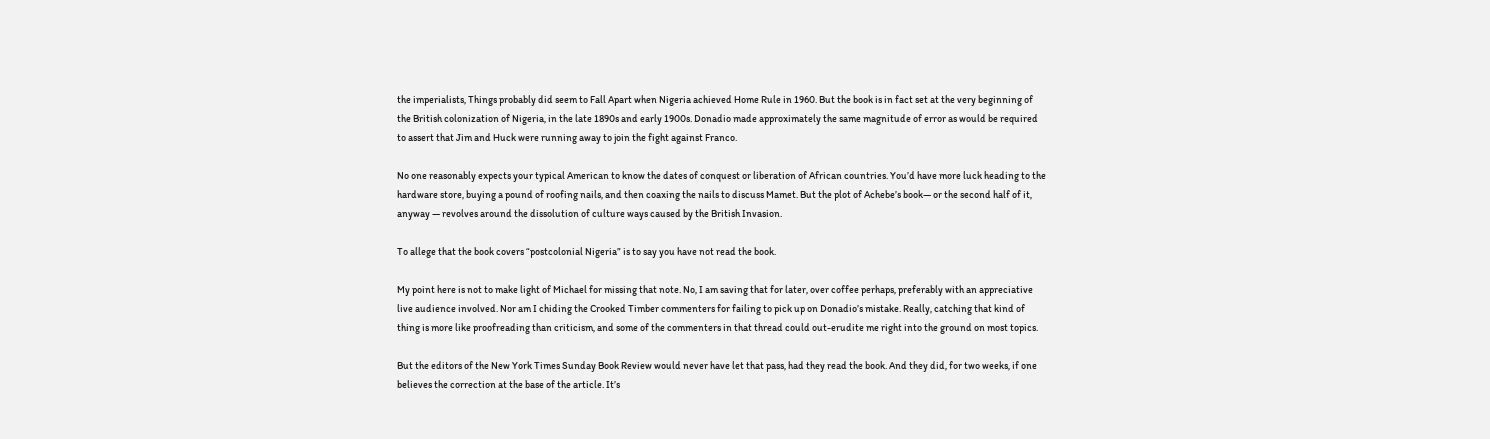the imperialists, Things probably did seem to Fall Apart when Nigeria achieved Home Rule in 1960. But the book is in fact set at the very beginning of the British colonization of Nigeria, in the late 1890s and early 1900s. Donadio made approximately the same magnitude of error as would be required to assert that Jim and Huck were running away to join the fight against Franco.

No one reasonably expects your typical American to know the dates of conquest or liberation of African countries. You’d have more luck heading to the hardware store, buying a pound of roofing nails, and then coaxing the nails to discuss Mamet. But the plot of Achebe’s book— or the second half of it, anyway — revolves around the dissolution of culture ways caused by the British Invasion.

To allege that the book covers “postcolonial Nigeria” is to say you have not read the book.

My point here is not to make light of Michael for missing that note. No, I am saving that for later, over coffee perhaps, preferably with an appreciative live audience involved. Nor am I chiding the Crooked Timber commenters for failing to pick up on Donadio’s mistake. Really, catching that kind of thing is more like proofreading than criticism, and some of the commenters in that thread could out-erudite me right into the ground on most topics.

But the editors of the New York Times Sunday Book Review would never have let that pass, had they read the book. And they did, for two weeks, if one believes the correction at the base of the article. It’s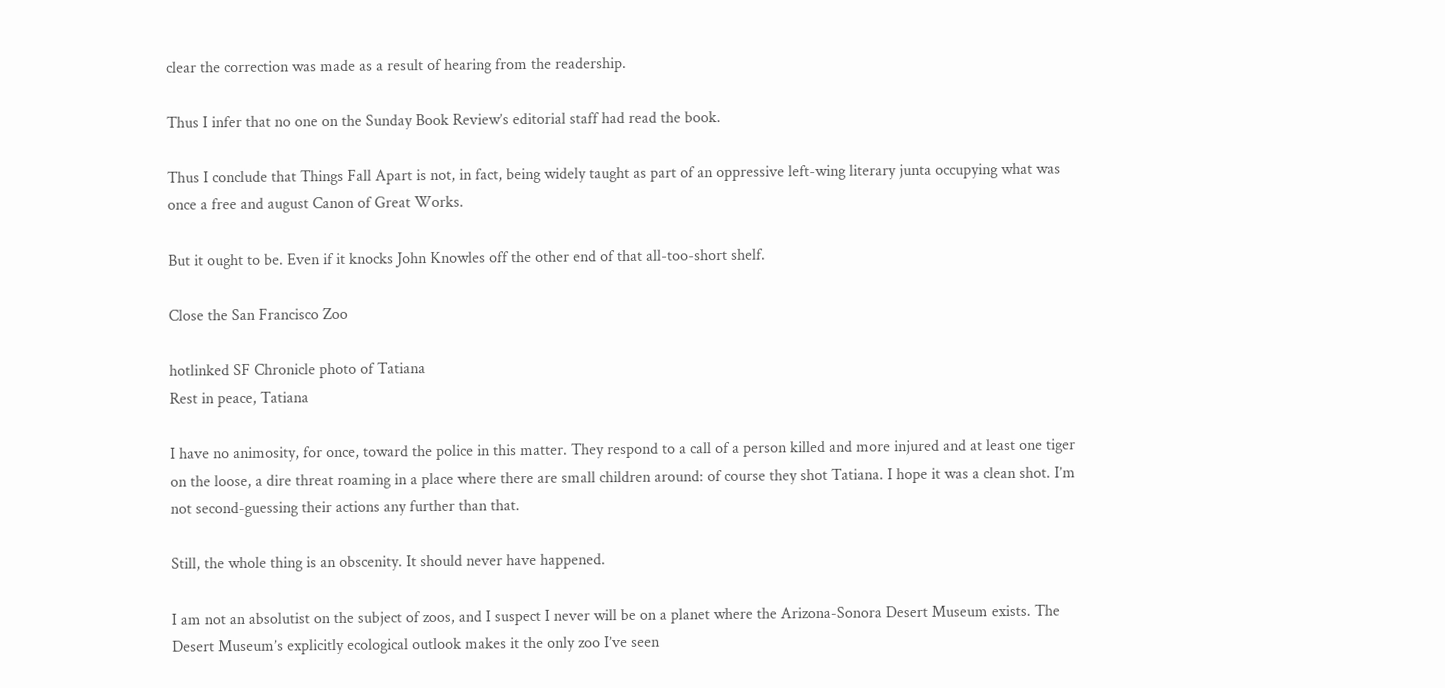clear the correction was made as a result of hearing from the readership.

Thus I infer that no one on the Sunday Book Review’s editorial staff had read the book.

Thus I conclude that Things Fall Apart is not, in fact, being widely taught as part of an oppressive left-wing literary junta occupying what was once a free and august Canon of Great Works.

But it ought to be. Even if it knocks John Knowles off the other end of that all-too-short shelf.

Close the San Francisco Zoo

hotlinked SF Chronicle photo of Tatiana
Rest in peace, Tatiana

I have no animosity, for once, toward the police in this matter. They respond to a call of a person killed and more injured and at least one tiger on the loose, a dire threat roaming in a place where there are small children around: of course they shot Tatiana. I hope it was a clean shot. I’m not second-guessing their actions any further than that.

Still, the whole thing is an obscenity. It should never have happened.

I am not an absolutist on the subject of zoos, and I suspect I never will be on a planet where the Arizona-Sonora Desert Museum exists. The Desert Museum’s explicitly ecological outlook makes it the only zoo I’ve seen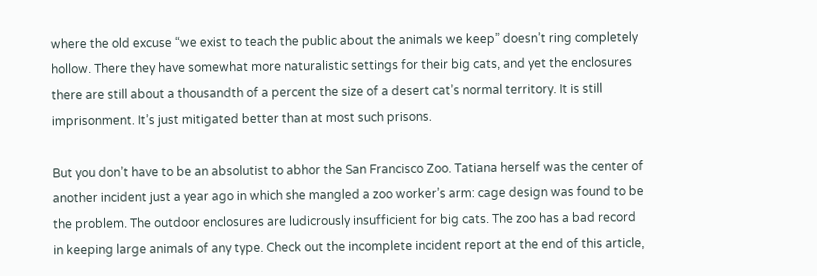where the old excuse “we exist to teach the public about the animals we keep” doesn’t ring completely hollow. There they have somewhat more naturalistic settings for their big cats, and yet the enclosures there are still about a thousandth of a percent the size of a desert cat’s normal territory. It is still imprisonment. It’s just mitigated better than at most such prisons.

But you don’t have to be an absolutist to abhor the San Francisco Zoo. Tatiana herself was the center of another incident just a year ago in which she mangled a zoo worker’s arm: cage design was found to be the problem. The outdoor enclosures are ludicrously insufficient for big cats. The zoo has a bad record in keeping large animals of any type. Check out the incomplete incident report at the end of this article,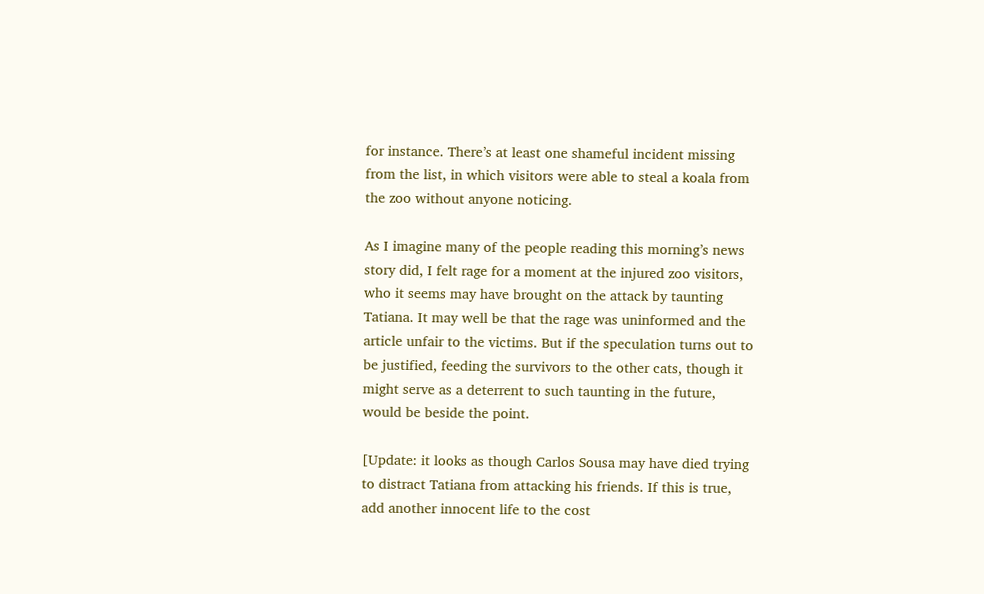for instance. There’s at least one shameful incident missing from the list, in which visitors were able to steal a koala from the zoo without anyone noticing.

As I imagine many of the people reading this morning’s news story did, I felt rage for a moment at the injured zoo visitors, who it seems may have brought on the attack by taunting Tatiana. It may well be that the rage was uninformed and the article unfair to the victims. But if the speculation turns out to be justified, feeding the survivors to the other cats, though it might serve as a deterrent to such taunting in the future, would be beside the point.

[Update: it looks as though Carlos Sousa may have died trying to distract Tatiana from attacking his friends. If this is true, add another innocent life to the cost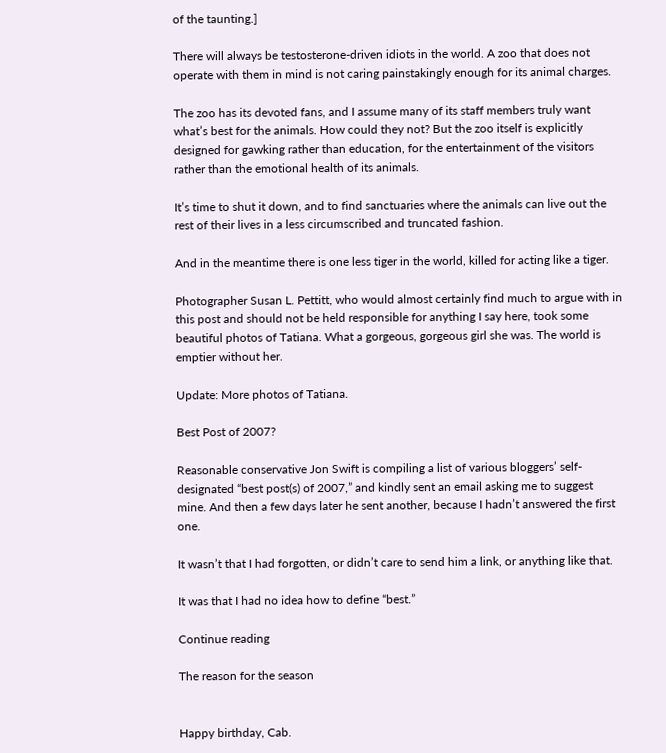of the taunting.]

There will always be testosterone-driven idiots in the world. A zoo that does not operate with them in mind is not caring painstakingly enough for its animal charges.

The zoo has its devoted fans, and I assume many of its staff members truly want what’s best for the animals. How could they not? But the zoo itself is explicitly designed for gawking rather than education, for the entertainment of the visitors rather than the emotional health of its animals.

It’s time to shut it down, and to find sanctuaries where the animals can live out the rest of their lives in a less circumscribed and truncated fashion.

And in the meantime there is one less tiger in the world, killed for acting like a tiger.

Photographer Susan L. Pettitt, who would almost certainly find much to argue with in this post and should not be held responsible for anything I say here, took some beautiful photos of Tatiana. What a gorgeous, gorgeous girl she was. The world is emptier without her.

Update: More photos of Tatiana.

Best Post of 2007?

Reasonable conservative Jon Swift is compiling a list of various bloggers’ self-designated “best post(s) of 2007,” and kindly sent an email asking me to suggest mine. And then a few days later he sent another, because I hadn’t answered the first one.

It wasn’t that I had forgotten, or didn’t care to send him a link, or anything like that.

It was that I had no idea how to define “best.”

Continue reading

The reason for the season


Happy birthday, Cab.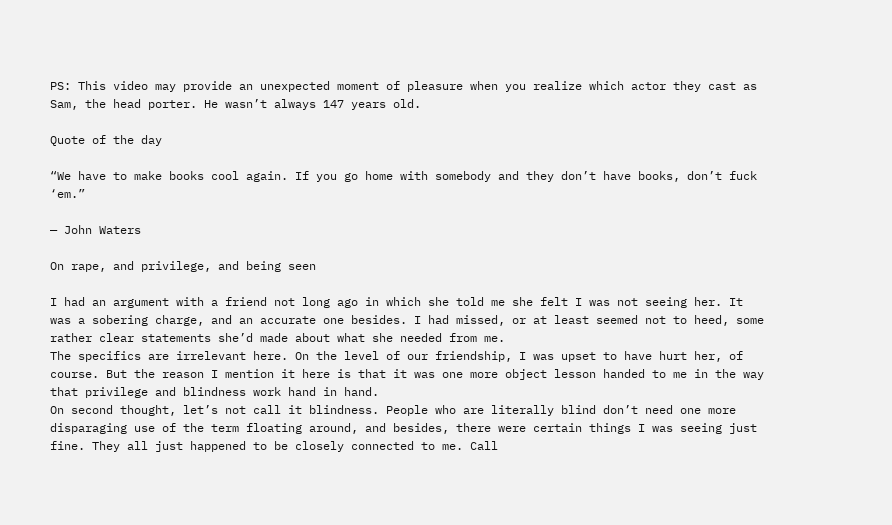PS: This video may provide an unexpected moment of pleasure when you realize which actor they cast as Sam, the head porter. He wasn’t always 147 years old.

Quote of the day

“We have to make books cool again. If you go home with somebody and they don’t have books, don’t fuck ‘em.”

— John Waters

On rape, and privilege, and being seen

I had an argument with a friend not long ago in which she told me she felt I was not seeing her. It was a sobering charge, and an accurate one besides. I had missed, or at least seemed not to heed, some rather clear statements she’d made about what she needed from me.
The specifics are irrelevant here. On the level of our friendship, I was upset to have hurt her, of course. But the reason I mention it here is that it was one more object lesson handed to me in the way that privilege and blindness work hand in hand.
On second thought, let’s not call it blindness. People who are literally blind don’t need one more disparaging use of the term floating around, and besides, there were certain things I was seeing just fine. They all just happened to be closely connected to me. Call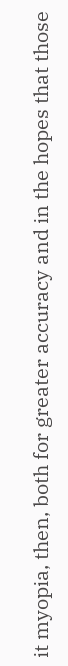it myopia, then, both for greater accuracy and in the hopes that those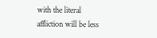with the literal affliction will be less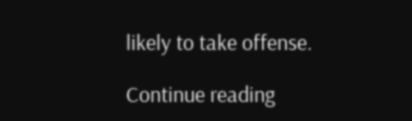likely to take offense.

Continue reading